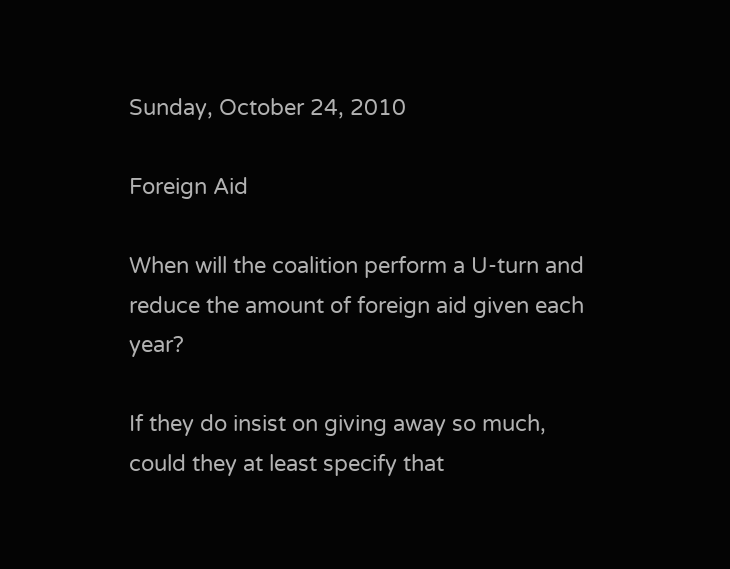Sunday, October 24, 2010

Foreign Aid

When will the coalition perform a U-turn and reduce the amount of foreign aid given each year?

If they do insist on giving away so much, could they at least specify that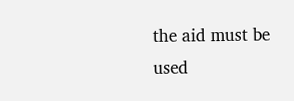the aid must be used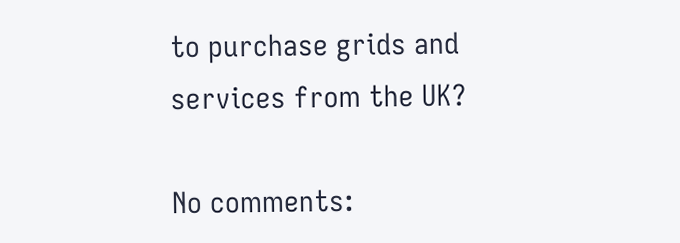to purchase grids and services from the UK?

No comments: